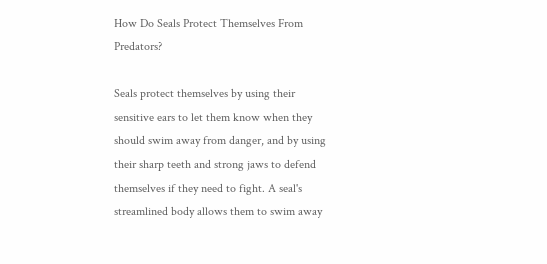How Do Seals Protect Themselves From Predators?

Seals protect themselves by using their sensitive ears to let them know when they should swim away from danger, and by using their sharp teeth and strong jaws to defend themselves if they need to fight. A seal's streamlined body allows them to swim away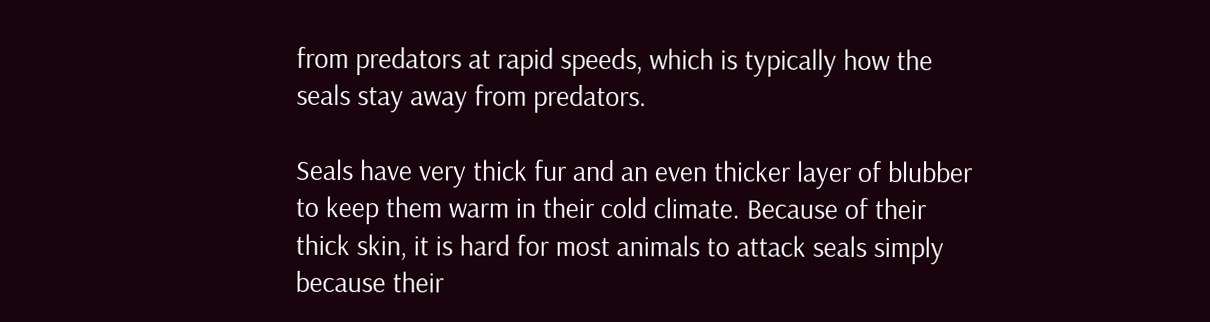from predators at rapid speeds, which is typically how the seals stay away from predators.

Seals have very thick fur and an even thicker layer of blubber to keep them warm in their cold climate. Because of their thick skin, it is hard for most animals to attack seals simply because their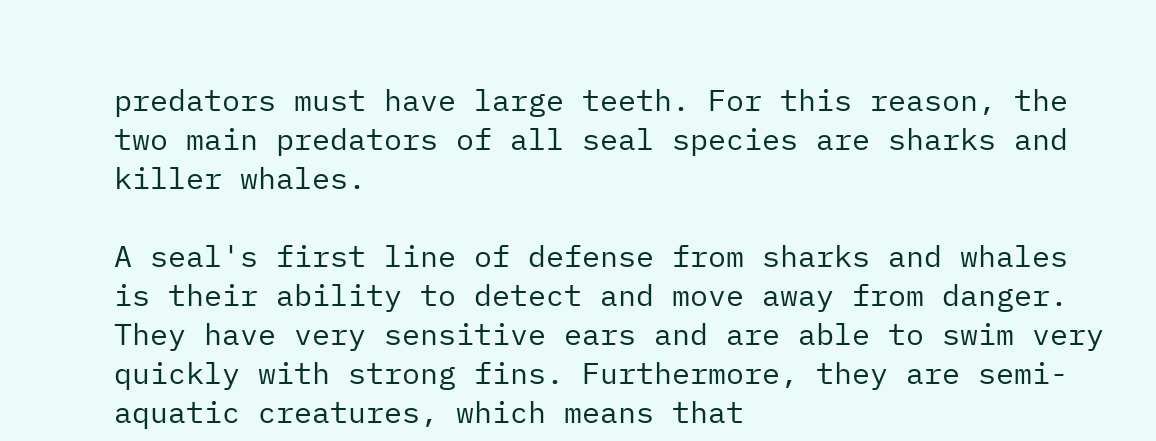predators must have large teeth. For this reason, the two main predators of all seal species are sharks and killer whales.

A seal's first line of defense from sharks and whales is their ability to detect and move away from danger. They have very sensitive ears and are able to swim very quickly with strong fins. Furthermore, they are semi-aquatic creatures, which means that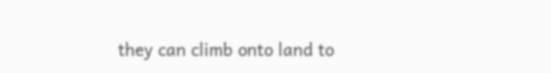they can climb onto land to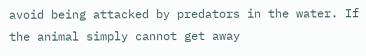avoid being attacked by predators in the water. If the animal simply cannot get away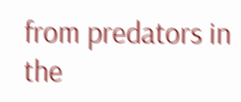from predators in the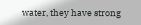water, they have strong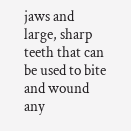jaws and large, sharp teeth that can be used to bite and wound any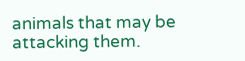animals that may be attacking them.